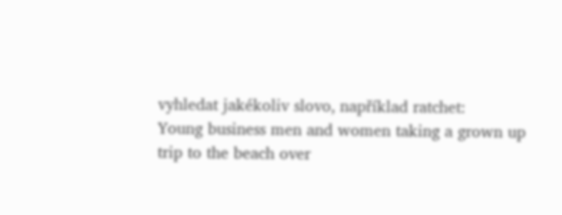vyhledat jakékoliv slovo, například ratchet:
Young business men and women taking a grown up trip to the beach over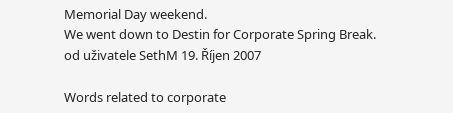Memorial Day weekend.
We went down to Destin for Corporate Spring Break.
od uživatele SethM 19. Říjen 2007

Words related to corporate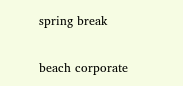spring break

beach corporate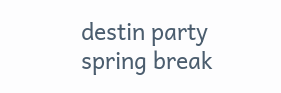destin party spring break